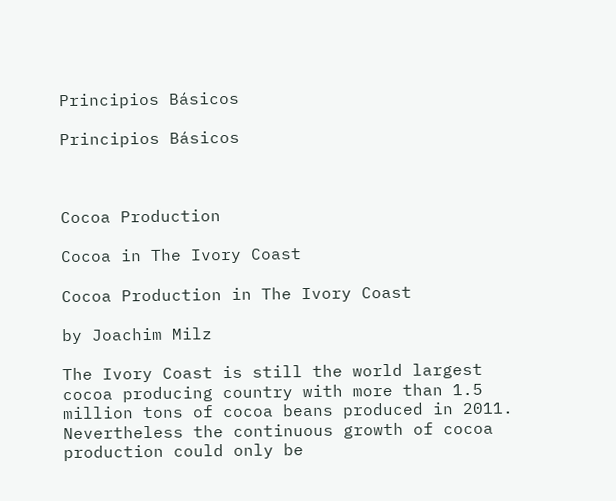Principios Básicos

Principios Básicos



Cocoa Production

Cocoa in The Ivory Coast

Cocoa Production in The Ivory Coast

by Joachim Milz

The Ivory Coast is still the world largest cocoa producing country with more than 1.5 million tons of cocoa beans produced in 2011. Nevertheless the continuous growth of cocoa production could only be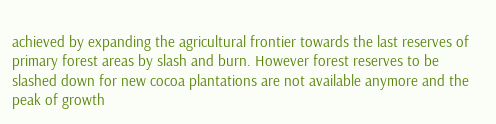achieved by expanding the agricultural frontier towards the last reserves of primary forest areas by slash and burn. However forest reserves to be slashed down for new cocoa plantations are not available anymore and the peak of growth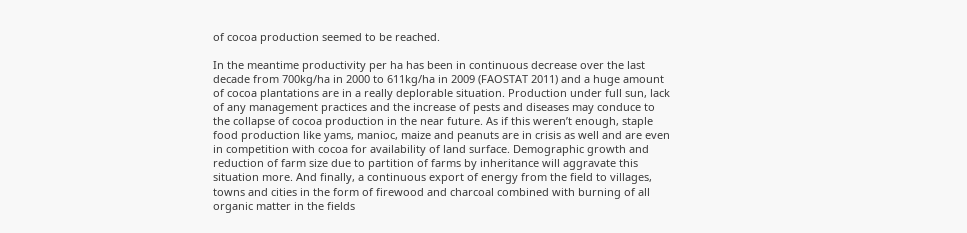of cocoa production seemed to be reached.

In the meantime productivity per ha has been in continuous decrease over the last decade from 700kg/ha in 2000 to 611kg/ha in 2009 (FAOSTAT 2011) and a huge amount of cocoa plantations are in a really deplorable situation. Production under full sun, lack of any management practices and the increase of pests and diseases may conduce to the collapse of cocoa production in the near future. As if this weren’t enough, staple food production like yams, manioc, maize and peanuts are in crisis as well and are even in competition with cocoa for availability of land surface. Demographic growth and reduction of farm size due to partition of farms by inheritance will aggravate this situation more. And finally, a continuous export of energy from the field to villages, towns and cities in the form of firewood and charcoal combined with burning of all organic matter in the fields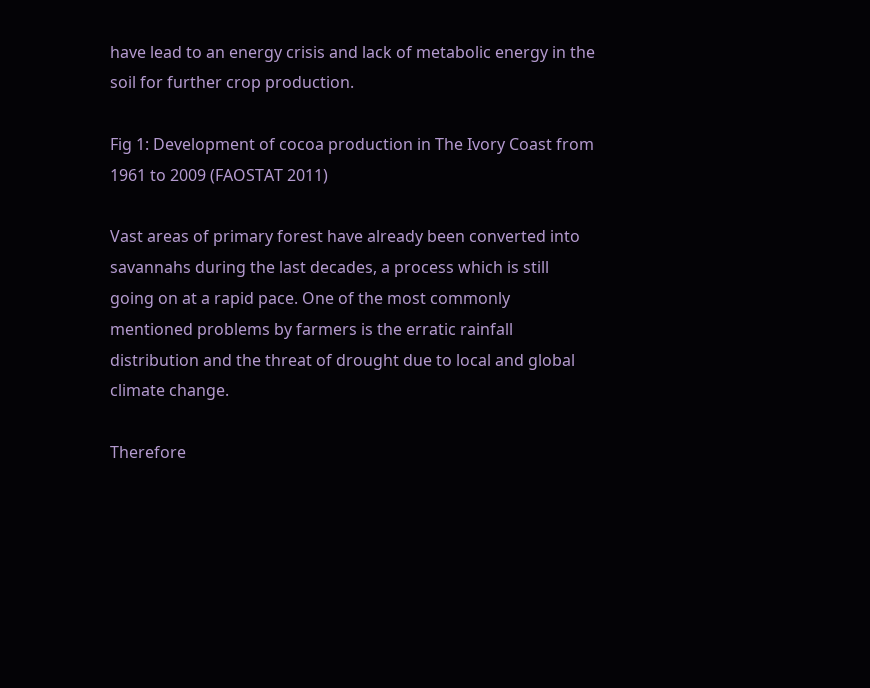have lead to an energy crisis and lack of metabolic energy in the soil for further crop production.

Fig 1: Development of cocoa production in The Ivory Coast from 1961 to 2009 (FAOSTAT 2011)

Vast areas of primary forest have already been converted into savannahs during the last decades, a process which is still going on at a rapid pace. One of the most commonly mentioned problems by farmers is the erratic rainfall distribution and the threat of drought due to local and global climate change.

Therefore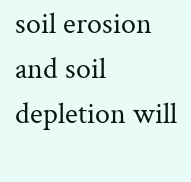soil erosion and soil depletion will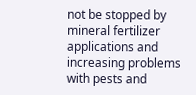not be stopped by mineral fertilizer applications and increasing problems with pests and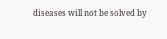diseases will not be solved by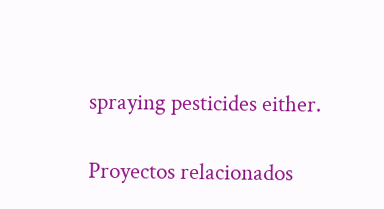spraying pesticides either.

Proyectos relacionados